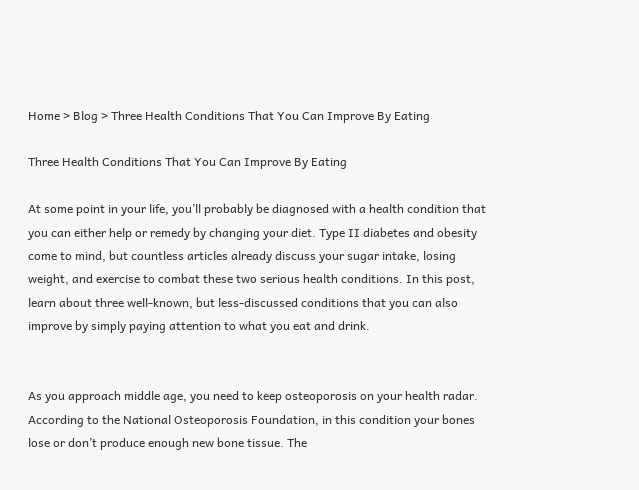Home > Blog > Three Health Conditions That You Can Improve By Eating

Three Health Conditions That You Can Improve By Eating

At some point in your life, you’ll probably be diagnosed with a health condition that you can either help or remedy by changing your diet. Type II diabetes and obesity come to mind, but countless articles already discuss your sugar intake, losing weight, and exercise to combat these two serious health conditions. In this post, learn about three well-known, but less-discussed conditions that you can also improve by simply paying attention to what you eat and drink.


As you approach middle age, you need to keep osteoporosis on your health radar. According to the National Osteoporosis Foundation, in this condition your bones lose or don’t produce enough new bone tissue. The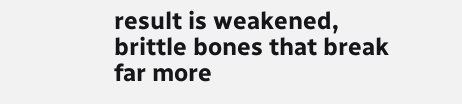result is weakened, brittle bones that break far more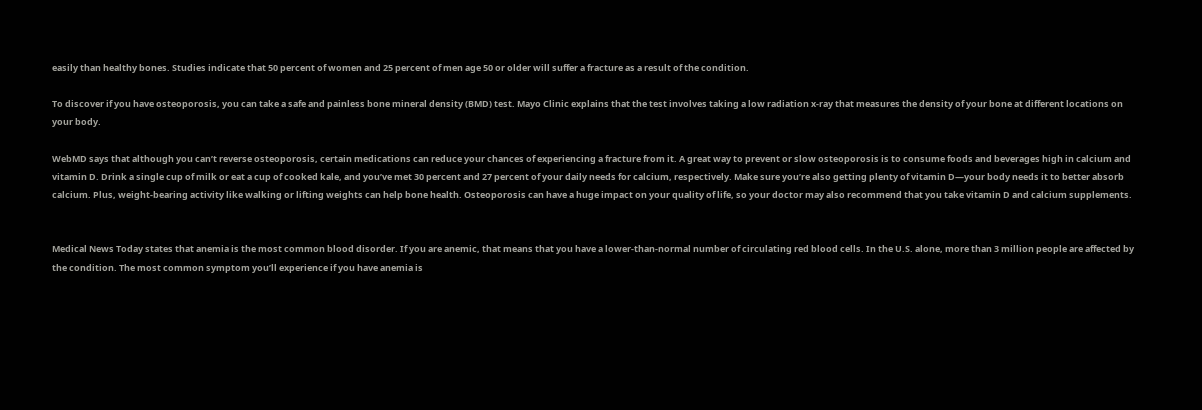easily than healthy bones. Studies indicate that 50 percent of women and 25 percent of men age 50 or older will suffer a fracture as a result of the condition.

To discover if you have osteoporosis, you can take a safe and painless bone mineral density (BMD) test. Mayo Clinic explains that the test involves taking a low radiation x-ray that measures the density of your bone at different locations on your body.

WebMD says that although you can’t reverse osteoporosis, certain medications can reduce your chances of experiencing a fracture from it. A great way to prevent or slow osteoporosis is to consume foods and beverages high in calcium and vitamin D. Drink a single cup of milk or eat a cup of cooked kale, and you’ve met 30 percent and 27 percent of your daily needs for calcium, respectively. Make sure you’re also getting plenty of vitamin D—your body needs it to better absorb calcium. Plus, weight-bearing activity like walking or lifting weights can help bone health. Osteoporosis can have a huge impact on your quality of life, so your doctor may also recommend that you take vitamin D and calcium supplements.


Medical News Today states that anemia is the most common blood disorder. If you are anemic, that means that you have a lower-than-normal number of circulating red blood cells. In the U.S. alone, more than 3 million people are affected by the condition. The most common symptom you’ll experience if you have anemia is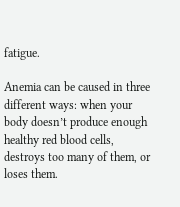fatigue.

Anemia can be caused in three different ways: when your body doesn’t produce enough healthy red blood cells, destroys too many of them, or loses them.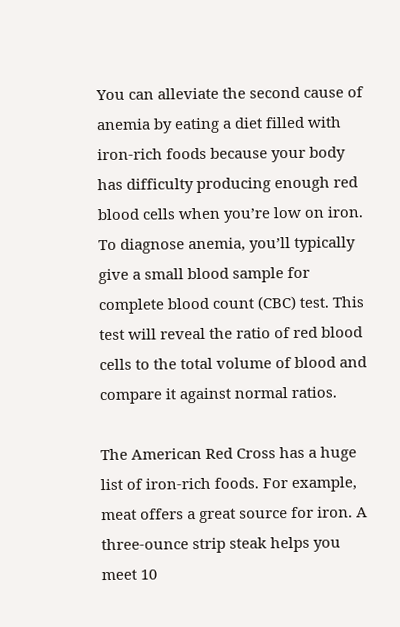You can alleviate the second cause of anemia by eating a diet filled with iron-rich foods because your body has difficulty producing enough red blood cells when you’re low on iron. To diagnose anemia, you’ll typically give a small blood sample for complete blood count (CBC) test. This test will reveal the ratio of red blood cells to the total volume of blood and compare it against normal ratios.

The American Red Cross has a huge list of iron-rich foods. For example, meat offers a great source for iron. A three-ounce strip steak helps you meet 10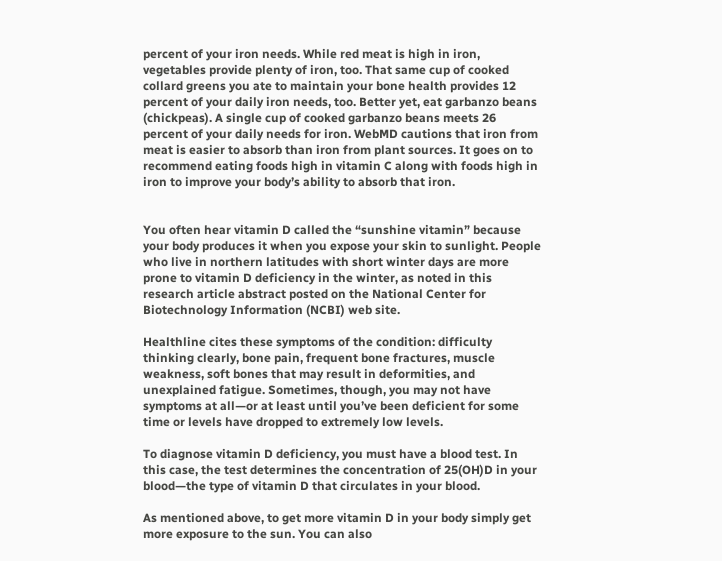percent of your iron needs. While red meat is high in iron, vegetables provide plenty of iron, too. That same cup of cooked collard greens you ate to maintain your bone health provides 12 percent of your daily iron needs, too. Better yet, eat garbanzo beans (chickpeas). A single cup of cooked garbanzo beans meets 26 percent of your daily needs for iron. WebMD cautions that iron from meat is easier to absorb than iron from plant sources. It goes on to recommend eating foods high in vitamin C along with foods high in iron to improve your body’s ability to absorb that iron.


You often hear vitamin D called the “sunshine vitamin” because your body produces it when you expose your skin to sunlight. People who live in northern latitudes with short winter days are more prone to vitamin D deficiency in the winter, as noted in this research article abstract posted on the National Center for Biotechnology Information (NCBI) web site.

Healthline cites these symptoms of the condition: difficulty thinking clearly, bone pain, frequent bone fractures, muscle weakness, soft bones that may result in deformities, and unexplained fatigue. Sometimes, though, you may not have symptoms at all—or at least until you’ve been deficient for some time or levels have dropped to extremely low levels.

To diagnose vitamin D deficiency, you must have a blood test. In this case, the test determines the concentration of 25(OH)D in your blood—the type of vitamin D that circulates in your blood.

As mentioned above, to get more vitamin D in your body simply get more exposure to the sun. You can also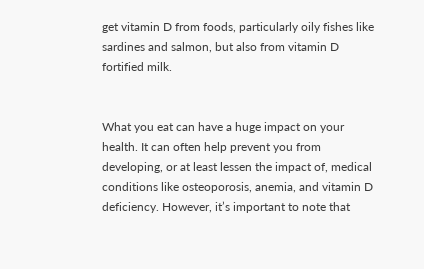get vitamin D from foods, particularly oily fishes like sardines and salmon, but also from vitamin D fortified milk.


What you eat can have a huge impact on your health. It can often help prevent you from developing, or at least lessen the impact of, medical conditions like osteoporosis, anemia, and vitamin D deficiency. However, it’s important to note that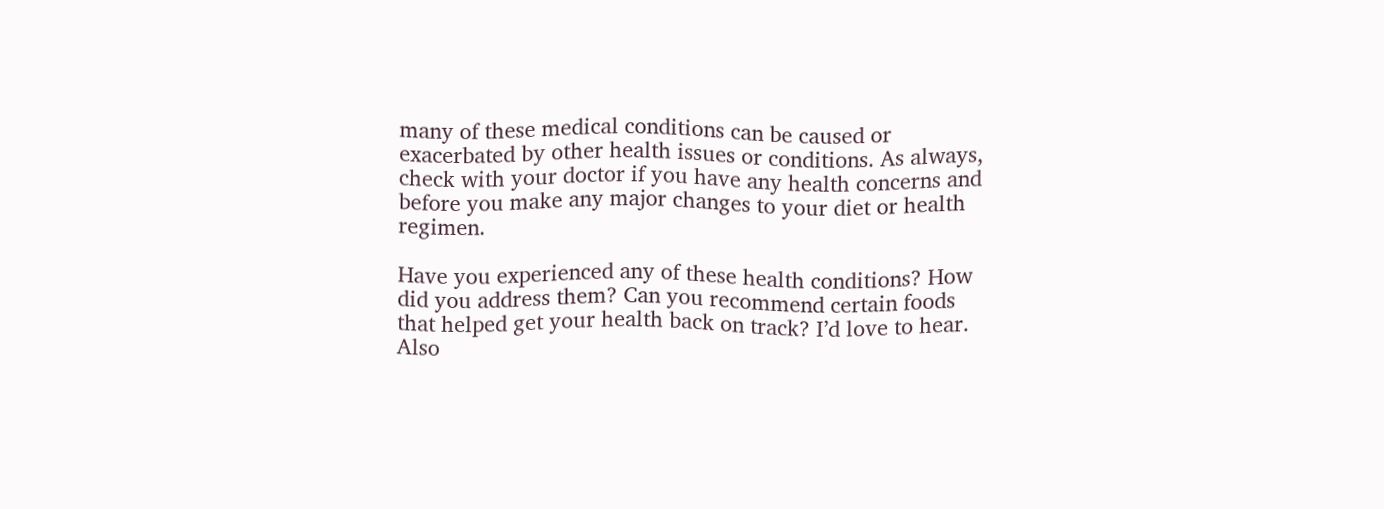many of these medical conditions can be caused or exacerbated by other health issues or conditions. As always, check with your doctor if you have any health concerns and before you make any major changes to your diet or health regimen.

Have you experienced any of these health conditions? How did you address them? Can you recommend certain foods that helped get your health back on track? I’d love to hear. Also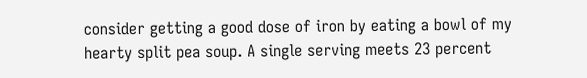consider getting a good dose of iron by eating a bowl of my hearty split pea soup. A single serving meets 23 percent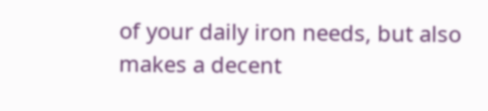of your daily iron needs, but also makes a decent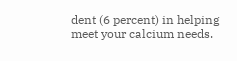dent (6 percent) in helping meet your calcium needs.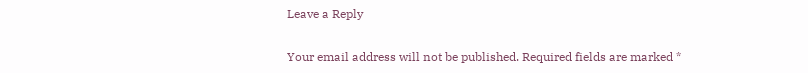Leave a Reply

Your email address will not be published. Required fields are marked *